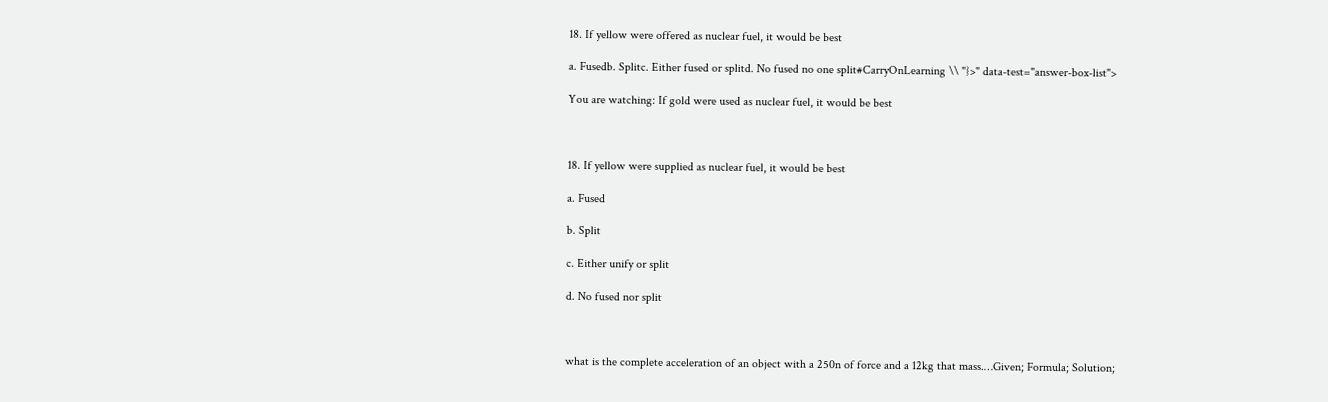18. If yellow were offered as nuclear fuel, it would be best

a. Fusedb. Splitc. Either fused or splitd. No fused no one split#CarryOnLearning \\ "}>" data-test="answer-box-list">

You are watching: If gold were used as nuclear fuel, it would be best



18. If yellow were supplied as nuclear fuel, it would be best

a. Fused

b. Split

c. Either unify or split

d. No fused nor split



what is the complete acceleration of an object with a 250n of force and a 12kg that mass.…Given; Formula; Solution;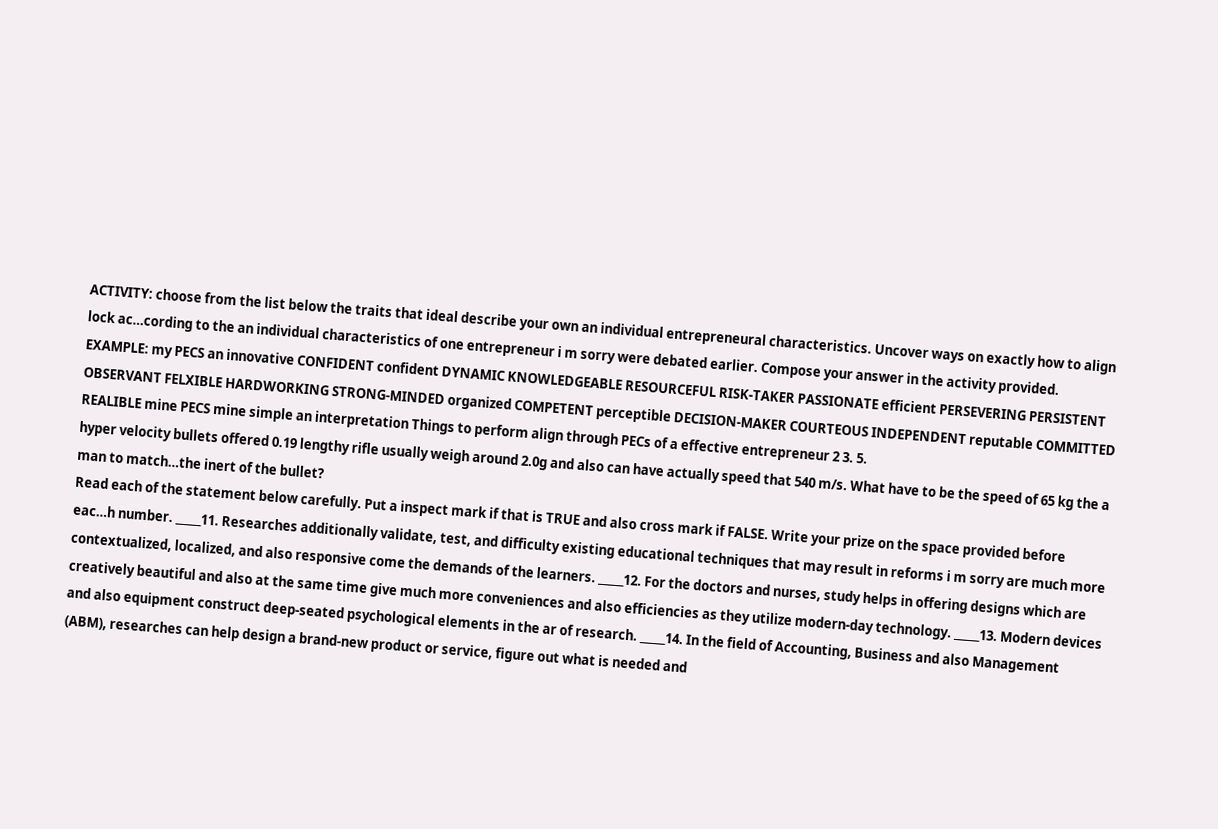ACTIVITY: choose from the list below the traits that ideal describe your own an individual entrepreneural characteristics. Uncover ways on exactly how to align lock ac…cording to the an individual characteristics of one entrepreneur i m sorry were debated earlier. Compose your answer in the activity provided. EXAMPLE: my PECS an innovative CONFIDENT confident DYNAMIC KNOWLEDGEABLE RESOURCEFUL RISK-TAKER PASSIONATE efficient PERSEVERING PERSISTENT OBSERVANT FELXIBLE HARDWORKING STRONG-MINDED organized COMPETENT perceptible DECISION-MAKER COURTEOUS INDEPENDENT reputable COMMITTED REALIBLE mine PECS mine simple an interpretation Things to perform align through PECs of a effective entrepreneur 2 3. 5.
hyper velocity bullets offered 0.19 lengthy rifle usually weigh around 2.0g and also can have actually speed that 540 m/s. What have to be the speed of 65 kg the a man to match…the inert of the bullet?
Read each of the statement below carefully. Put a inspect mark if that is TRUE and also cross mark if FALSE. Write your prize on the space provided before eac…h number. _____11. Researches additionally validate, test, and difficulty existing educational techniques that may result in reforms i m sorry are much more contextualized, localized, and also responsive come the demands of the learners. _____12. For the doctors and nurses, study helps in offering designs which are creatively beautiful and also at the same time give much more conveniences and also efficiencies as they utilize modern-day technology. _____13. Modern devices and also equipment construct deep-seated psychological elements in the ar of research. _____14. In the field of Accounting, Business and also Management (ABM), researches can help design a brand-new product or service, figure out what is needed and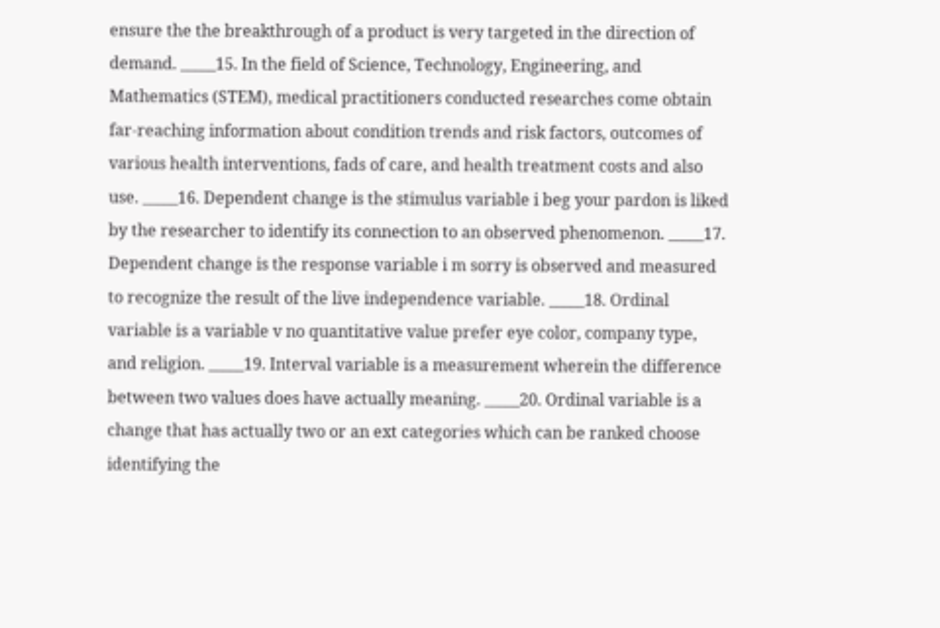ensure the the breakthrough of a product is very targeted in the direction of demand. _____15. In the field of Science, Technology, Engineering, and Mathematics (STEM), medical practitioners conducted researches come obtain far-reaching information about condition trends and risk factors, outcomes of various health interventions, fads of care, and health treatment costs and also use. _____16. Dependent change is the stimulus variable i beg your pardon is liked by the researcher to identify its connection to an observed phenomenon. _____17. Dependent change is the response variable i m sorry is observed and measured to recognize the result of the live independence variable. _____18. Ordinal variable is a variable v no quantitative value prefer eye color, company type, and religion. _____19. Interval variable is a measurement wherein the difference between two values does have actually meaning. _____20. Ordinal variable is a change that has actually two or an ext categories which can be ranked choose identifying the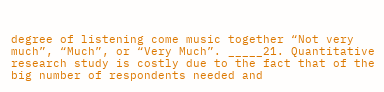degree of listening come music together “Not very much”, “Much”, or “Very Much”. _____21. Quantitative research study is costly due to the fact that of the big number of respondents needed and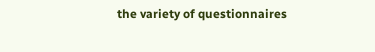the variety of questionnaires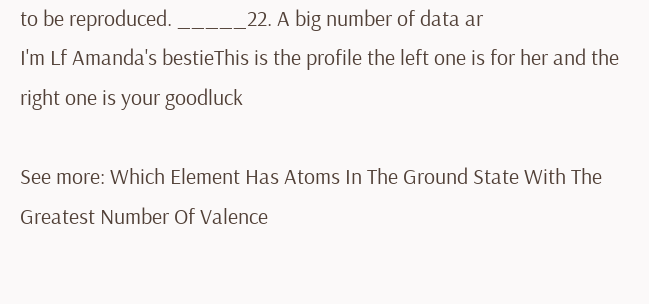to be reproduced. _____22. A big number of data ar
I'm Lf Amanda's bestieThis is the profile the left one is for her and the right one is your goodluck

See more: Which Element Has Atoms In The Ground State With The Greatest Number Of Valence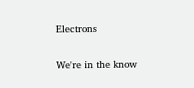Electrons

We're in the know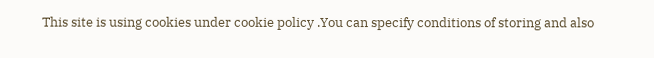This site is using cookies under cookie policy .You can specify conditions of storing and also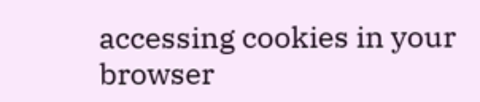accessing cookies in your browser